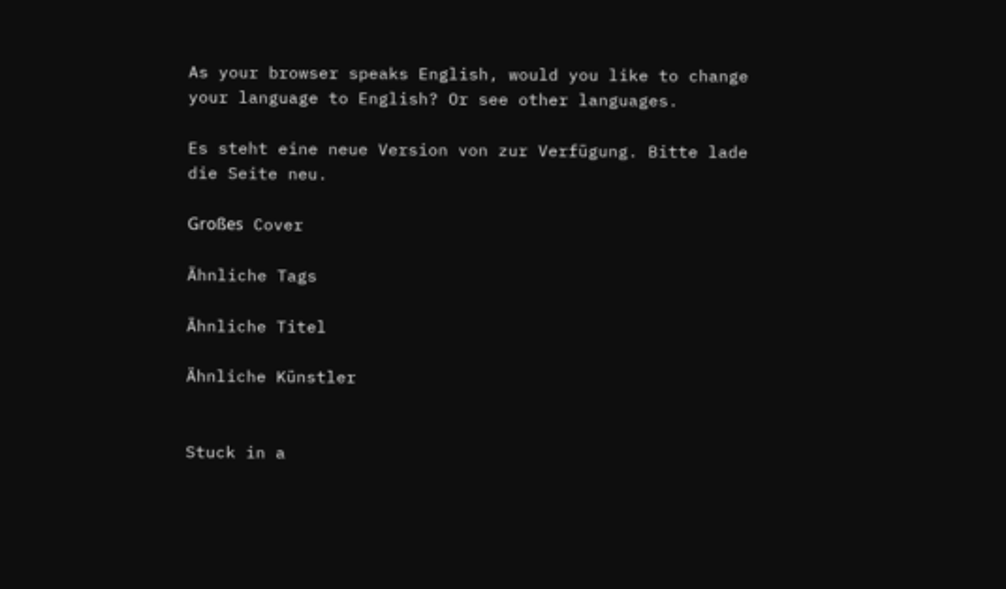As your browser speaks English, would you like to change your language to English? Or see other languages.

Es steht eine neue Version von zur Verfügung. Bitte lade die Seite neu.

Großes Cover

Ähnliche Tags

Ähnliche Titel

Ähnliche Künstler


Stuck in a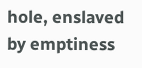hole, enslaved by emptiness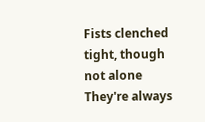Fists clenched tight, though not alone
They're always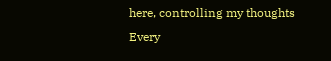here, controlling my thoughts
Every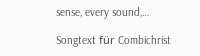sense, every sound,…

Songtext für Combichrist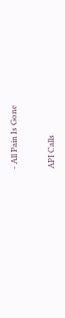- All Pain Is Gone


API Calls